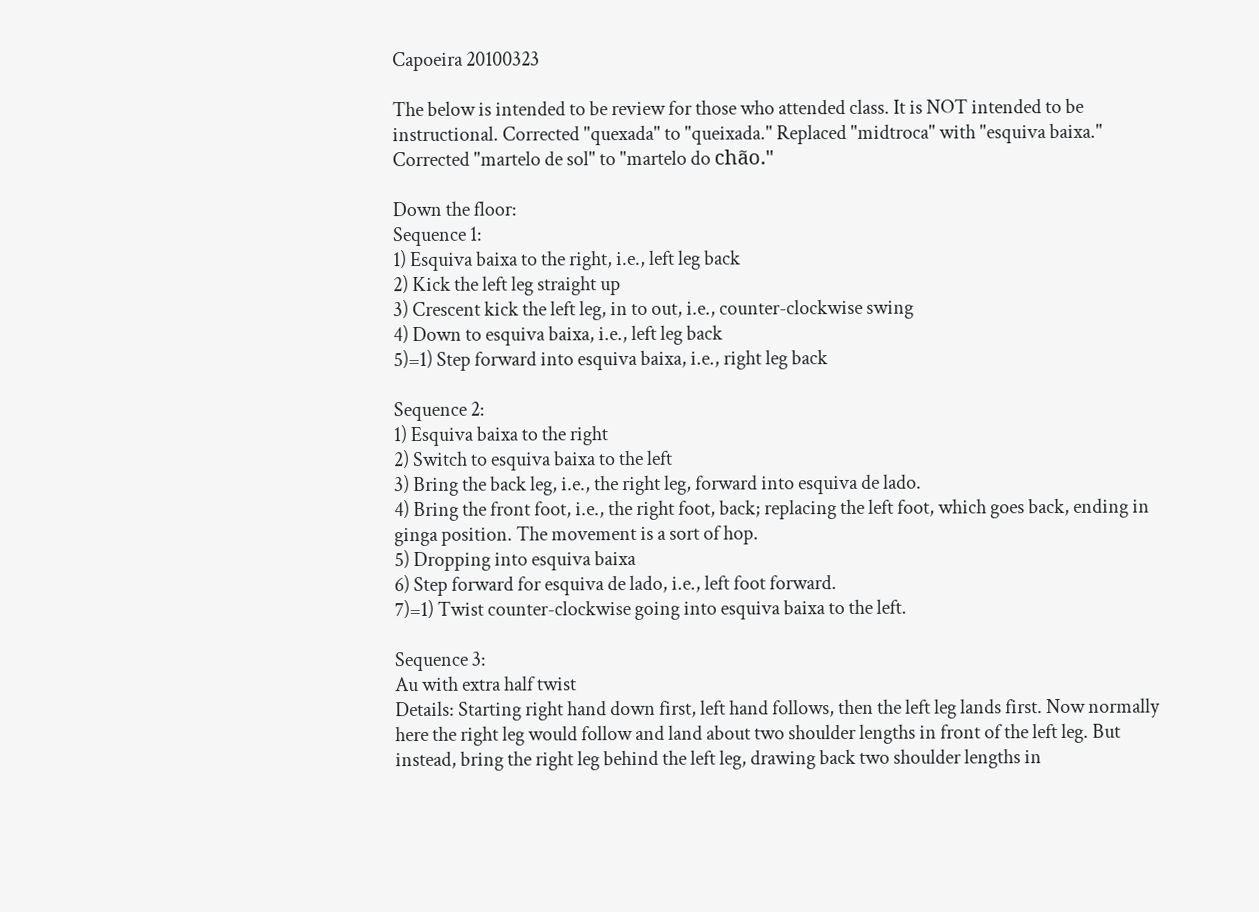Capoeira 20100323

The below is intended to be review for those who attended class. It is NOT intended to be instructional. Corrected "quexada" to "queixada." Replaced "midtroca" with "esquiva baixa." Corrected "martelo de sol" to "martelo do chão."

Down the floor:
Sequence 1:
1) Esquiva baixa to the right, i.e., left leg back
2) Kick the left leg straight up
3) Crescent kick the left leg, in to out, i.e., counter-clockwise swing
4) Down to esquiva baixa, i.e., left leg back
5)=1) Step forward into esquiva baixa, i.e., right leg back

Sequence 2:
1) Esquiva baixa to the right
2) Switch to esquiva baixa to the left
3) Bring the back leg, i.e., the right leg, forward into esquiva de lado.
4) Bring the front foot, i.e., the right foot, back; replacing the left foot, which goes back, ending in ginga position. The movement is a sort of hop.
5) Dropping into esquiva baixa
6) Step forward for esquiva de lado, i.e., left foot forward.
7)=1) Twist counter-clockwise going into esquiva baixa to the left.

Sequence 3:
Au with extra half twist
Details: Starting right hand down first, left hand follows, then the left leg lands first. Now normally here the right leg would follow and land about two shoulder lengths in front of the left leg. But instead, bring the right leg behind the left leg, drawing back two shoulder lengths in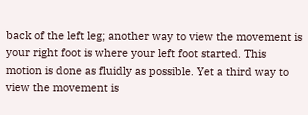back of the left leg; another way to view the movement is your right foot is where your left foot started. This motion is done as fluidly as possible. Yet a third way to view the movement is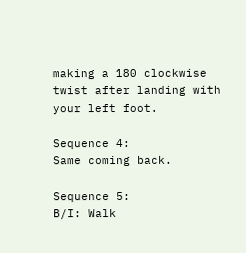making a 180 clockwise twist after landing with your left foot.

Sequence 4:
Same coming back.

Sequence 5:
B/I: Walk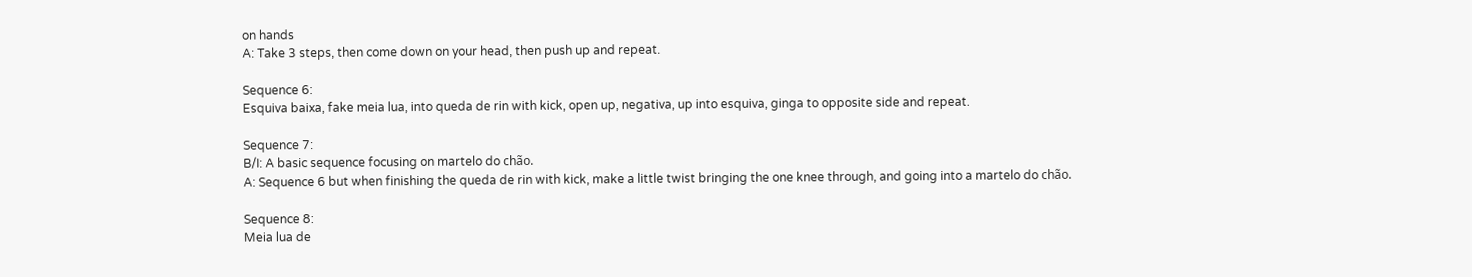on hands
A: Take 3 steps, then come down on your head, then push up and repeat.

Sequence 6:
Esquiva baixa, fake meia lua, into queda de rin with kick, open up, negativa, up into esquiva, ginga to opposite side and repeat.

Sequence 7:
B/I: A basic sequence focusing on martelo do chão.
A: Sequence 6 but when finishing the queda de rin with kick, make a little twist bringing the one knee through, and going into a martelo do chão.

Sequence 8:
Meia lua de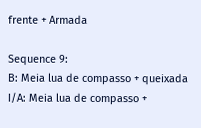frente + Armada

Sequence 9:
B: Meia lua de compasso + queixada
I/A: Meia lua de compasso +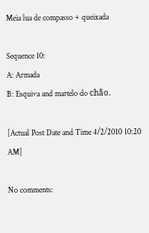Meia lua de compasso + queixada

Sequence 10:
A: Armada
B: Esquiva and martelo do chão.

[Actual Post Date and Time 4/2/2010 10:20 AM]

No comments: